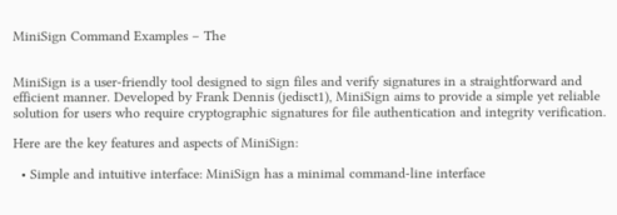MiniSign Command Examples – The


MiniSign is a user-friendly tool designed to sign files and verify signatures in a straightforward and efficient manner. Developed by Frank Dennis (jedisct1), MiniSign aims to provide a simple yet reliable solution for users who require cryptographic signatures for file authentication and integrity verification.

Here are the key features and aspects of MiniSign:

  • Simple and intuitive interface: MiniSign has a minimal command-line interface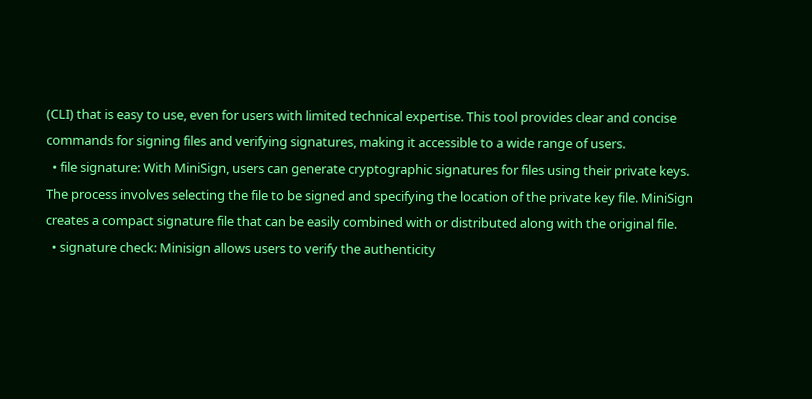(CLI) that is easy to use, even for users with limited technical expertise. This tool provides clear and concise commands for signing files and verifying signatures, making it accessible to a wide range of users.
  • file signature: With MiniSign, users can generate cryptographic signatures for files using their private keys. The process involves selecting the file to be signed and specifying the location of the private key file. MiniSign creates a compact signature file that can be easily combined with or distributed along with the original file.
  • signature check: Minisign allows users to verify the authenticity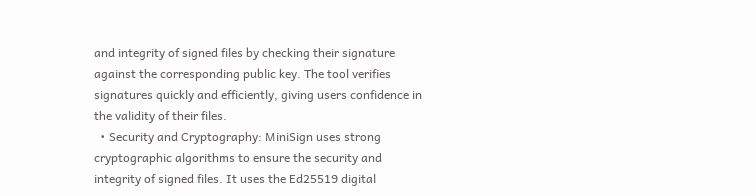and integrity of signed files by checking their signature against the corresponding public key. The tool verifies signatures quickly and efficiently, giving users confidence in the validity of their files.
  • Security and Cryptography: MiniSign uses strong cryptographic algorithms to ensure the security and integrity of signed files. It uses the Ed25519 digital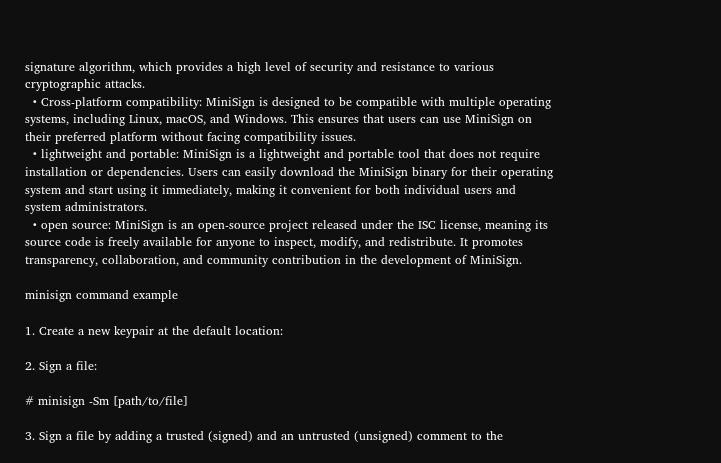signature algorithm, which provides a high level of security and resistance to various cryptographic attacks.
  • Cross-platform compatibility: MiniSign is designed to be compatible with multiple operating systems, including Linux, macOS, and Windows. This ensures that users can use MiniSign on their preferred platform without facing compatibility issues.
  • lightweight and portable: MiniSign is a lightweight and portable tool that does not require installation or dependencies. Users can easily download the MiniSign binary for their operating system and start using it immediately, making it convenient for both individual users and system administrators.
  • open source: MiniSign is an open-source project released under the ISC license, meaning its source code is freely available for anyone to inspect, modify, and redistribute. It promotes transparency, collaboration, and community contribution in the development of MiniSign.

minisign command example

1. Create a new keypair at the default location:

2. Sign a file:

# minisign -Sm [path/to/file]

3. Sign a file by adding a trusted (signed) and an untrusted (unsigned) comment to the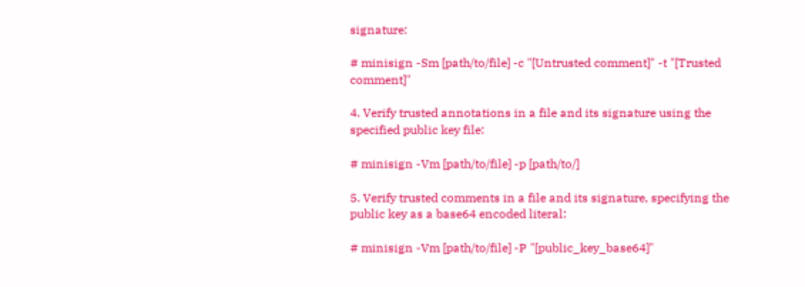signature:

# minisign -Sm [path/to/file] -c "[Untrusted comment]" -t "[Trusted comment]"

4. Verify trusted annotations in a file and its signature using the specified public key file:

# minisign -Vm [path/to/file] -p [path/to/]

5. Verify trusted comments in a file and its signature, specifying the public key as a base64 encoded literal:

# minisign -Vm [path/to/file] -P "[public_key_base64]"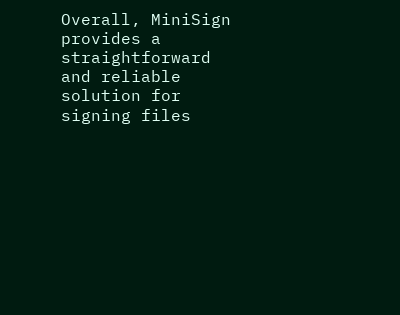Overall, MiniSign provides a straightforward and reliable solution for signing files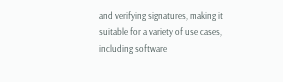and verifying signatures, making it suitable for a variety of use cases, including software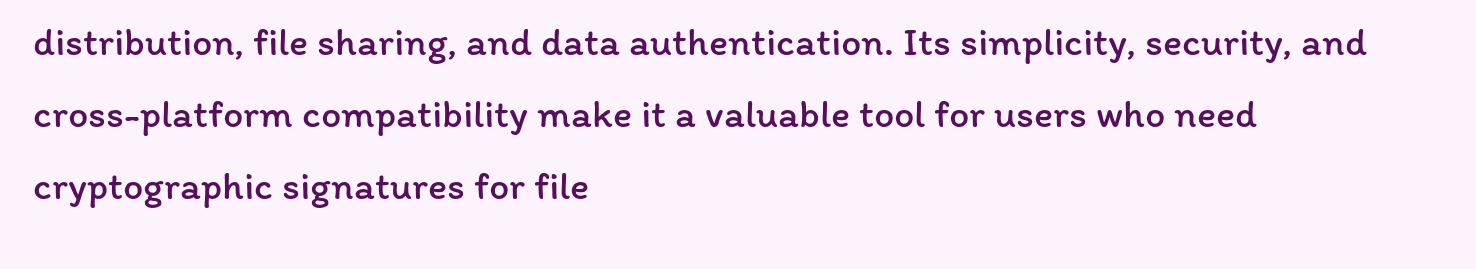distribution, file sharing, and data authentication. Its simplicity, security, and cross-platform compatibility make it a valuable tool for users who need cryptographic signatures for file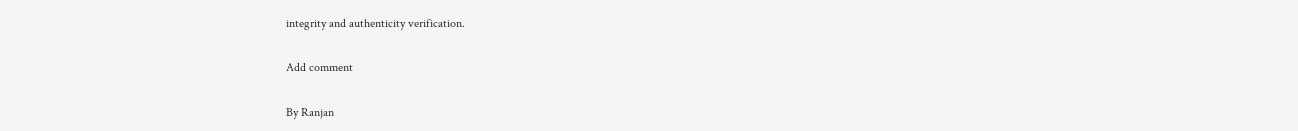integrity and authenticity verification.

Add comment

By Ranjan